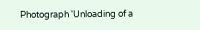Photograph 'Unloading of a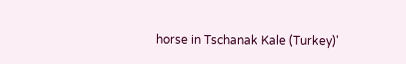horse in Tschanak Kale (Turkey)'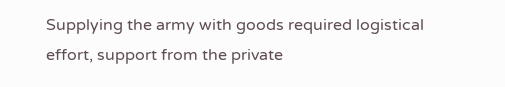Supplying the army with goods required logistical effort, support from the private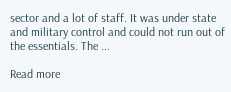sector and a lot of staff. It was under state and military control and could not run out of the essentials. The ...

Read more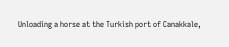Unloading a horse at the Turkish port of Canakkale,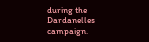during the Dardanelles campaign.